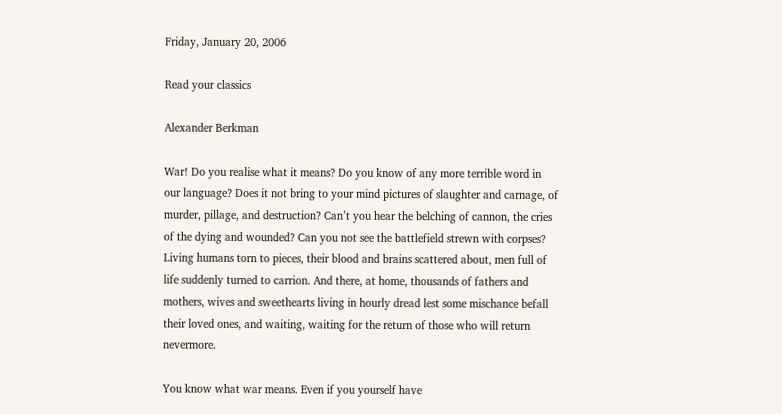Friday, January 20, 2006

Read your classics

Alexander Berkman

War! Do you realise what it means? Do you know of any more terrible word in our language? Does it not bring to your mind pictures of slaughter and carnage, of murder, pillage, and destruction? Can’t you hear the belching of cannon, the cries of the dying and wounded? Can you not see the battlefield strewn with corpses? Living humans torn to pieces, their blood and brains scattered about, men full of life suddenly turned to carrion. And there, at home, thousands of fathers and mothers, wives and sweethearts living in hourly dread lest some mischance befall their loved ones, and waiting, waiting for the return of those who will return nevermore.

You know what war means. Even if you yourself have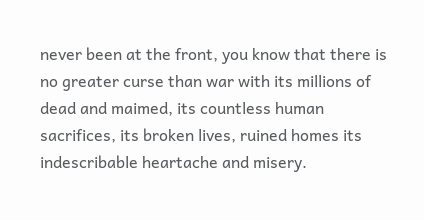never been at the front, you know that there is no greater curse than war with its millions of dead and maimed, its countless human sacrifices, its broken lives, ruined homes its indescribable heartache and misery.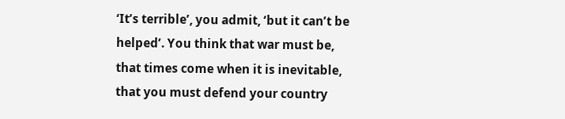‘It’s terrible’, you admit, ‘but it can’t be helped’. You think that war must be, that times come when it is inevitable, that you must defend your country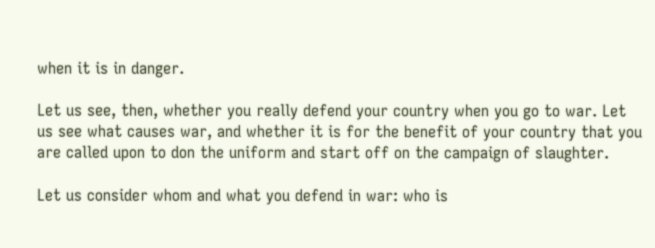when it is in danger.

Let us see, then, whether you really defend your country when you go to war. Let us see what causes war, and whether it is for the benefit of your country that you are called upon to don the uniform and start off on the campaign of slaughter.

Let us consider whom and what you defend in war: who is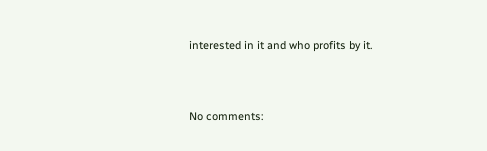interested in it and who profits by it.


No comments: